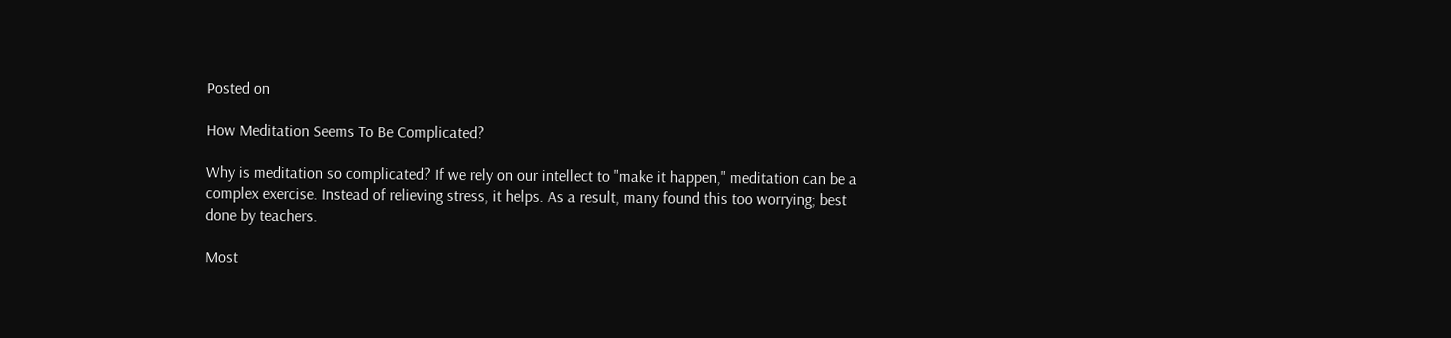Posted on

How Meditation Seems To Be Complicated?

Why is meditation so complicated? If we rely on our intellect to "make it happen," meditation can be a complex exercise. Instead of relieving stress, it helps. As a result, many found this too worrying; best done by teachers.

Most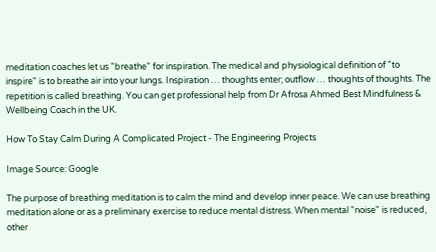meditation coaches let us "breathe" for inspiration. The medical and physiological definition of "to inspire" is to breathe air into your lungs. Inspiration … thoughts enter; outflow … thoughts of thoughts. The repetition is called breathing. You can get professional help from Dr Afrosa Ahmed Best Mindfulness & Wellbeing Coach in the UK.

How To Stay Calm During A Complicated Project - The Engineering Projects

Image Source: Google

The purpose of breathing meditation is to calm the mind and develop inner peace. We can use breathing meditation alone or as a preliminary exercise to reduce mental distress. When mental "noise" is reduced, other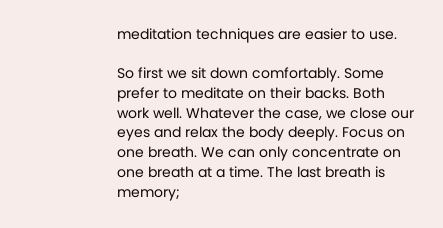meditation techniques are easier to use.

So first we sit down comfortably. Some prefer to meditate on their backs. Both work well. Whatever the case, we close our eyes and relax the body deeply. Focus on one breath. We can only concentrate on one breath at a time. The last breath is memory;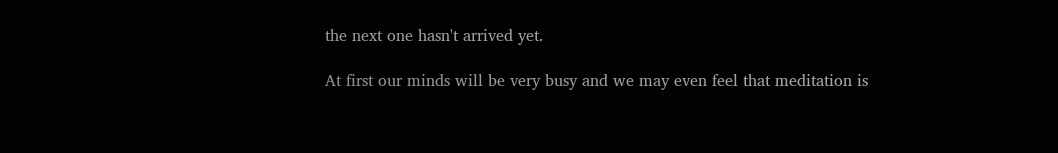the next one hasn't arrived yet.

At first our minds will be very busy and we may even feel that meditation is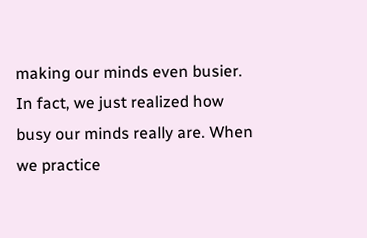making our minds even busier. In fact, we just realized how busy our minds really are. When we practice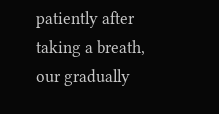patiently after taking a breath, our gradually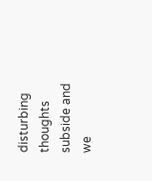disturbing thoughts subside and we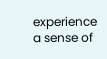experience a sense of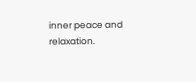inner peace and relaxation.